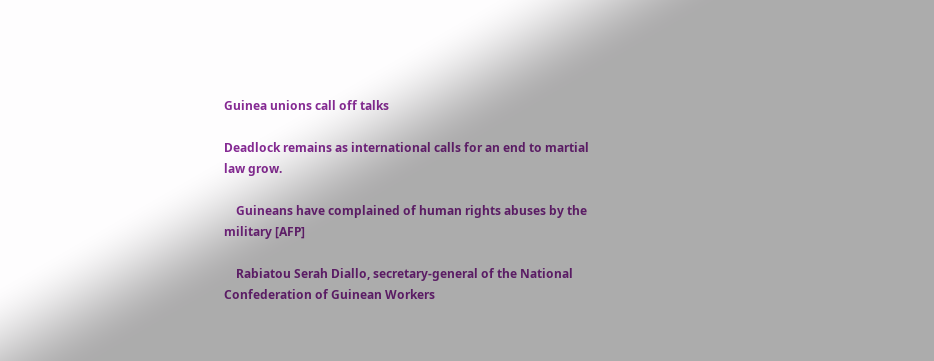Guinea unions call off talks

Deadlock remains as international calls for an end to martial law grow.

    Guineans have complained of human rights abuses by the military [AFP]

    Rabiatou Serah Diallo, secretary-general of the National Confederation of Guinean Workers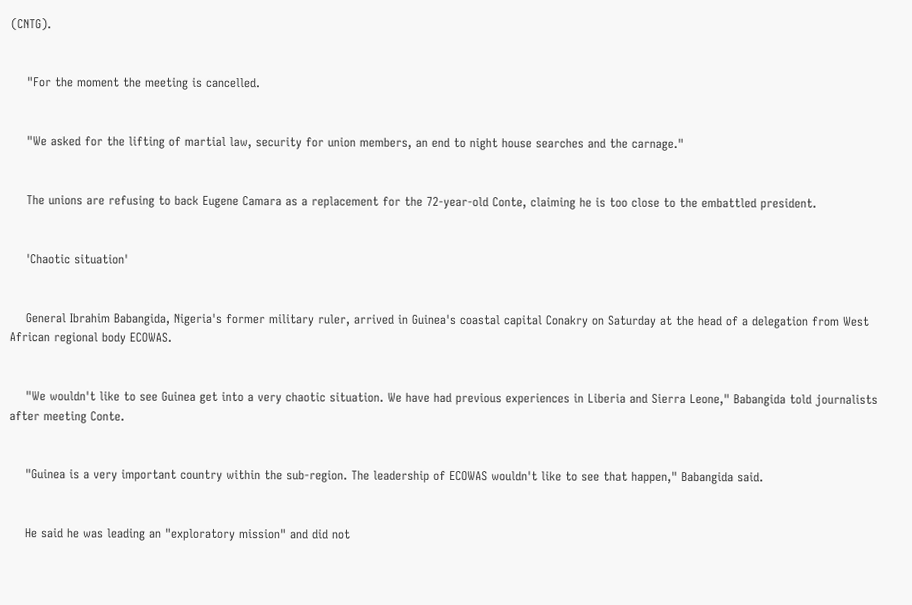(CNTG).


    "For the moment the meeting is cancelled.


    "We asked for the lifting of martial law, security for union members, an end to night house searches and the carnage."


    The unions are refusing to back Eugene Camara as a replacement for the 72-year-old Conte, claiming he is too close to the embattled president.


    'Chaotic situation'


    General Ibrahim Babangida, Nigeria's former military ruler, arrived in Guinea's coastal capital Conakry on Saturday at the head of a delegation from West African regional body ECOWAS.


    "We wouldn't like to see Guinea get into a very chaotic situation. We have had previous experiences in Liberia and Sierra Leone," Babangida told journalists after meeting Conte.


    "Guinea is a very important country within the sub-region. The leadership of ECOWAS wouldn't like to see that happen," Babangida said.


    He said he was leading an "exploratory mission" and did not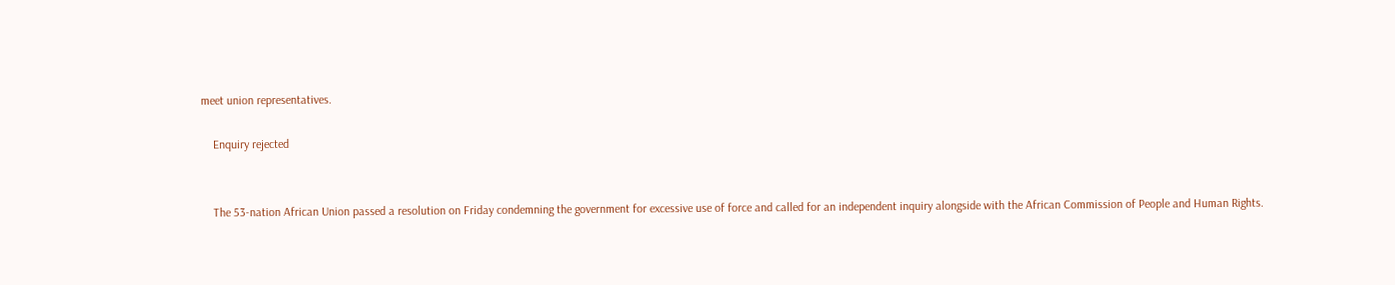meet union representatives.

    Enquiry rejected


    The 53-nation African Union passed a resolution on Friday condemning the government for excessive use of force and called for an independent inquiry alongside with the African Commission of People and Human Rights.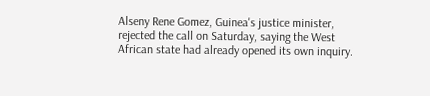Alseny Rene Gomez, Guinea's justice minister, rejected the call on Saturday, saying the West African state had already opened its own inquiry.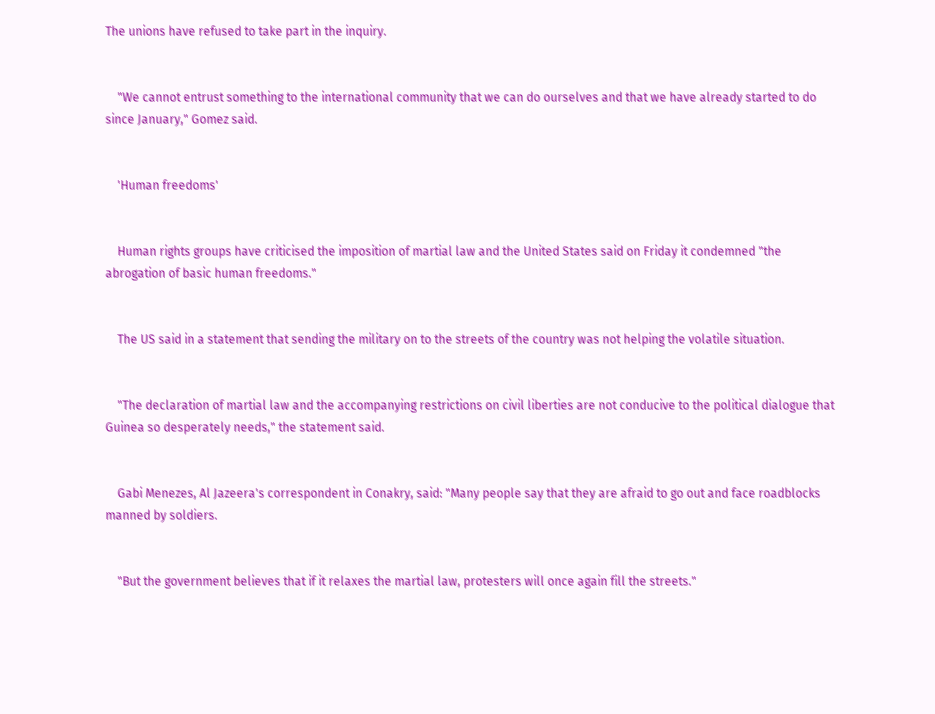The unions have refused to take part in the inquiry.


    "We cannot entrust something to the international community that we can do ourselves and that we have already started to do since January," Gomez said.


    'Human freedoms'


    Human rights groups have criticised the imposition of martial law and the United States said on Friday it condemned "the abrogation of basic human freedoms."


    The US said in a statement that sending the military on to the streets of the country was not helping the volatile situation.


    "The declaration of martial law and the accompanying restrictions on civil liberties are not conducive to the political dialogue that Guinea so desperately needs," the statement said.


    Gabi Menezes, Al Jazeera's correspondent in Conakry, said: "Many people say that they are afraid to go out and face roadblocks manned by soldiers.


    "But the government believes that if it relaxes the martial law, protesters will once again fill the streets."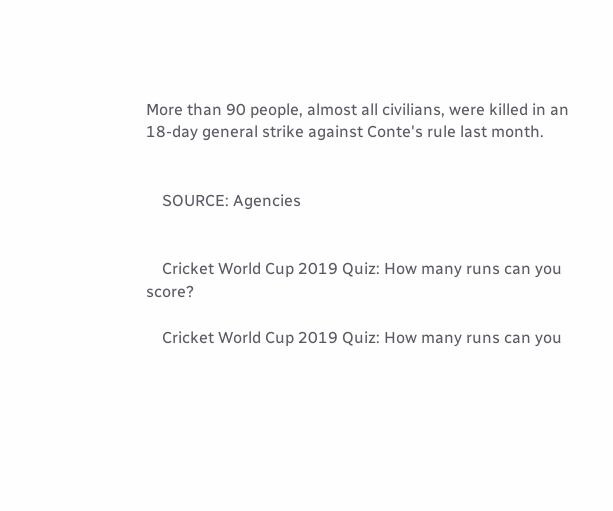More than 90 people, almost all civilians, were killed in an 18-day general strike against Conte's rule last month.


    SOURCE: Agencies


    Cricket World Cup 2019 Quiz: How many runs can you score?

    Cricket World Cup 2019 Quiz: How many runs can you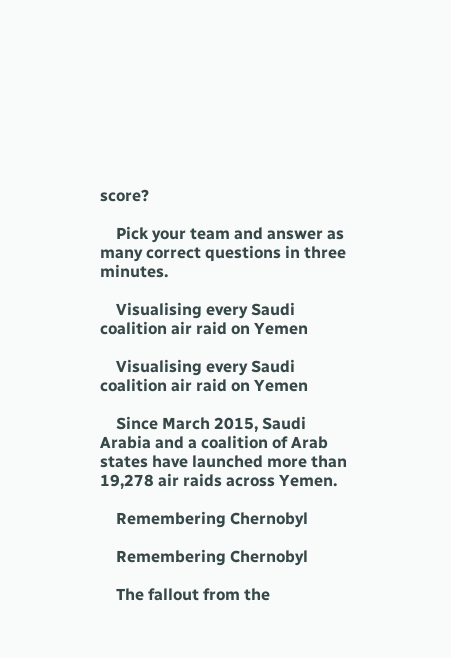score?

    Pick your team and answer as many correct questions in three minutes.

    Visualising every Saudi coalition air raid on Yemen

    Visualising every Saudi coalition air raid on Yemen

    Since March 2015, Saudi Arabia and a coalition of Arab states have launched more than 19,278 air raids across Yemen.

    Remembering Chernobyl

    Remembering Chernobyl

    The fallout from the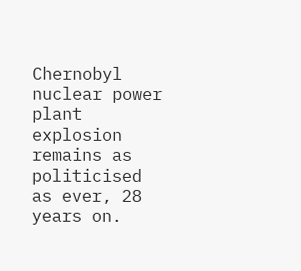Chernobyl nuclear power plant explosion remains as politicised as ever, 28 years on.